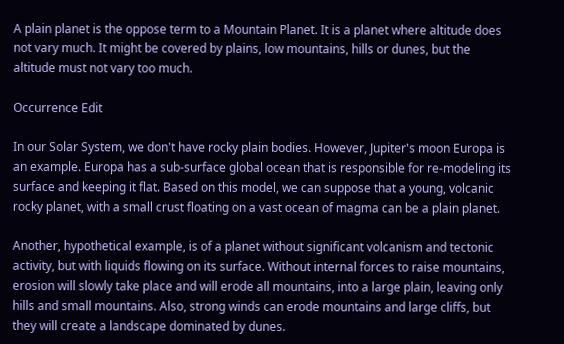A plain planet is the oppose term to a Mountain Planet. It is a planet where altitude does not vary much. It might be covered by plains, low mountains, hills or dunes, but the altitude must not vary too much.

Occurrence Edit

In our Solar System, we don't have rocky plain bodies. However, Jupiter's moon Europa is an example. Europa has a sub-surface global ocean that is responsible for re-modeling its surface and keeping it flat. Based on this model, we can suppose that a young, volcanic rocky planet, with a small crust floating on a vast ocean of magma can be a plain planet.

Another, hypothetical example, is of a planet without significant volcanism and tectonic activity, but with liquids flowing on its surface. Without internal forces to raise mountains, erosion will slowly take place and will erode all mountains, into a large plain, leaving only hills and small mountains. Also, strong winds can erode mountains and large cliffs, but they will create a landscape dominated by dunes.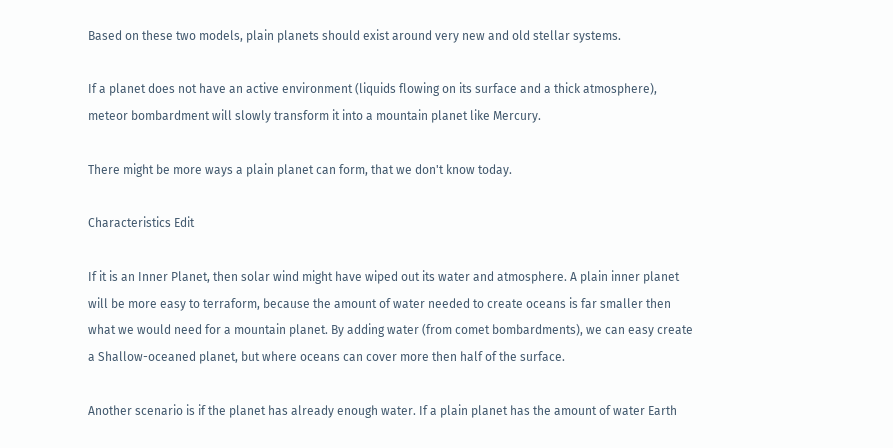Based on these two models, plain planets should exist around very new and old stellar systems.

If a planet does not have an active environment (liquids flowing on its surface and a thick atmosphere), meteor bombardment will slowly transform it into a mountain planet like Mercury.

There might be more ways a plain planet can form, that we don't know today.

Characteristics Edit

If it is an Inner Planet, then solar wind might have wiped out its water and atmosphere. A plain inner planet will be more easy to terraform, because the amount of water needed to create oceans is far smaller then what we would need for a mountain planet. By adding water (from comet bombardments), we can easy create a Shallow-oceaned planet, but where oceans can cover more then half of the surface.

Another scenario is if the planet has already enough water. If a plain planet has the amount of water Earth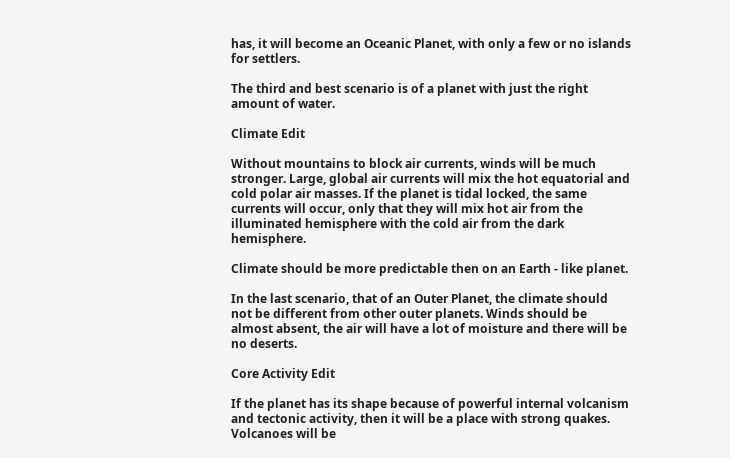has, it will become an Oceanic Planet, with only a few or no islands for settlers.

The third and best scenario is of a planet with just the right amount of water.

Climate Edit

Without mountains to block air currents, winds will be much stronger. Large, global air currents will mix the hot equatorial and cold polar air masses. If the planet is tidal locked, the same currents will occur, only that they will mix hot air from the illuminated hemisphere with the cold air from the dark hemisphere.

Climate should be more predictable then on an Earth - like planet.

In the last scenario, that of an Outer Planet, the climate should not be different from other outer planets. Winds should be almost absent, the air will have a lot of moisture and there will be no deserts.

Core Activity Edit

If the planet has its shape because of powerful internal volcanism and tectonic activity, then it will be a place with strong quakes. Volcanoes will be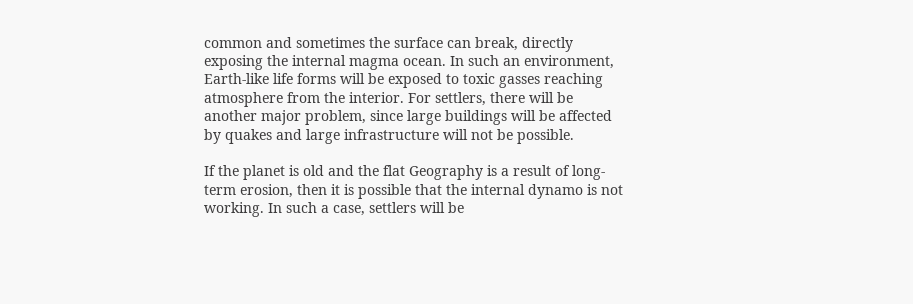common and sometimes the surface can break, directly exposing the internal magma ocean. In such an environment, Earth-like life forms will be exposed to toxic gasses reaching atmosphere from the interior. For settlers, there will be another major problem, since large buildings will be affected by quakes and large infrastructure will not be possible.

If the planet is old and the flat Geography is a result of long-term erosion, then it is possible that the internal dynamo is not working. In such a case, settlers will be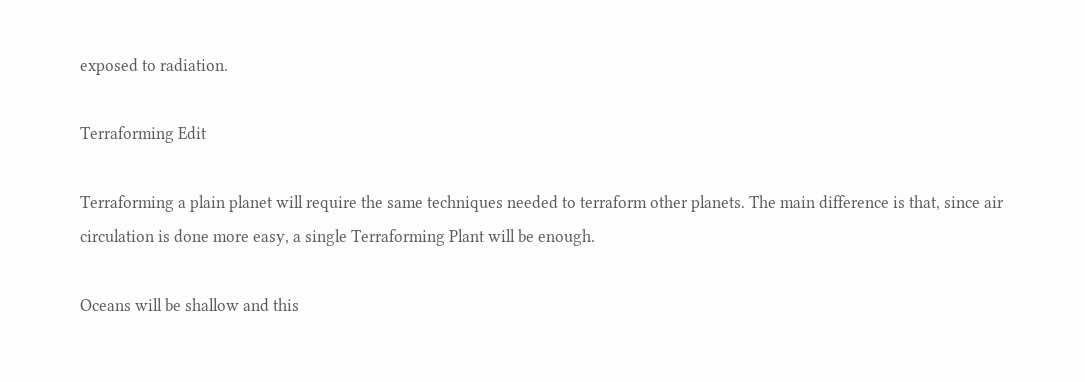exposed to radiation.

Terraforming Edit

Terraforming a plain planet will require the same techniques needed to terraform other planets. The main difference is that, since air circulation is done more easy, a single Terraforming Plant will be enough.

Oceans will be shallow and this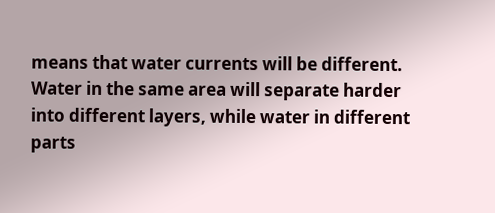means that water currents will be different. Water in the same area will separate harder into different layers, while water in different parts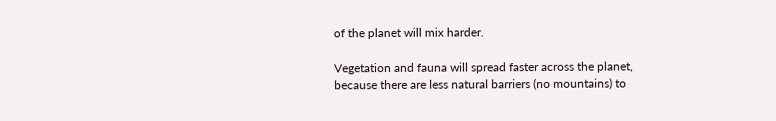of the planet will mix harder.

Vegetation and fauna will spread faster across the planet, because there are less natural barriers (no mountains) to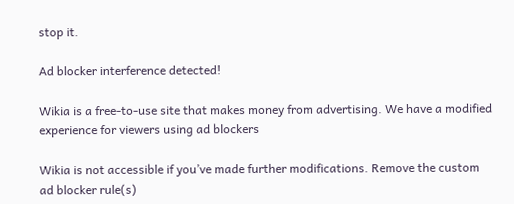stop it.

Ad blocker interference detected!

Wikia is a free-to-use site that makes money from advertising. We have a modified experience for viewers using ad blockers

Wikia is not accessible if you’ve made further modifications. Remove the custom ad blocker rule(s)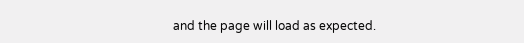and the page will load as expected.